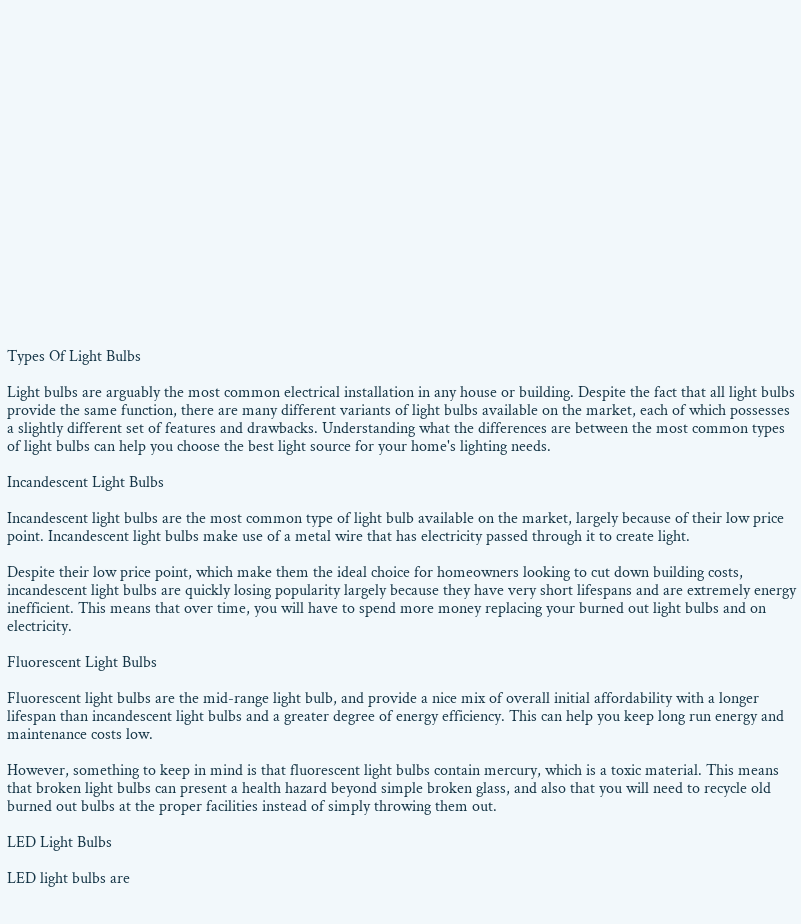Types Of Light Bulbs

Light bulbs are arguably the most common electrical installation in any house or building. Despite the fact that all light bulbs provide the same function, there are many different variants of light bulbs available on the market, each of which possesses a slightly different set of features and drawbacks. Understanding what the differences are between the most common types of light bulbs can help you choose the best light source for your home's lighting needs.

Incandescent Light Bulbs

Incandescent light bulbs are the most common type of light bulb available on the market, largely because of their low price point. Incandescent light bulbs make use of a metal wire that has electricity passed through it to create light.

Despite their low price point, which make them the ideal choice for homeowners looking to cut down building costs, incandescent light bulbs are quickly losing popularity largely because they have very short lifespans and are extremely energy inefficient. This means that over time, you will have to spend more money replacing your burned out light bulbs and on electricity.

Fluorescent Light Bulbs

Fluorescent light bulbs are the mid-range light bulb, and provide a nice mix of overall initial affordability with a longer lifespan than incandescent light bulbs and a greater degree of energy efficiency. This can help you keep long run energy and maintenance costs low.

However, something to keep in mind is that fluorescent light bulbs contain mercury, which is a toxic material. This means that broken light bulbs can present a health hazard beyond simple broken glass, and also that you will need to recycle old burned out bulbs at the proper facilities instead of simply throwing them out.

LED Light Bulbs

LED light bulbs are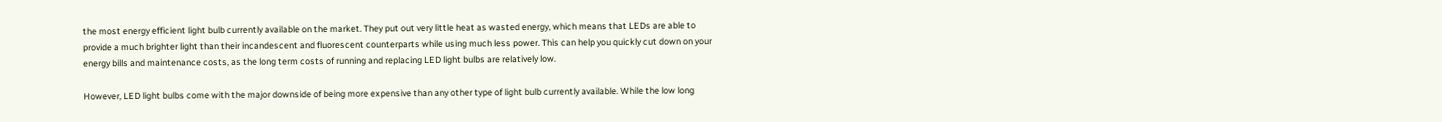the most energy efficient light bulb currently available on the market. They put out very little heat as wasted energy, which means that LEDs are able to provide a much brighter light than their incandescent and fluorescent counterparts while using much less power. This can help you quickly cut down on your energy bills and maintenance costs, as the long term costs of running and replacing LED light bulbs are relatively low.

However, LED light bulbs come with the major downside of being more expensive than any other type of light bulb currently available. While the low long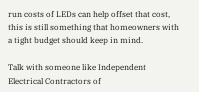run costs of LEDs can help offset that cost, this is still something that homeowners with a tight budget should keep in mind.

Talk with someone like Independent Electrical Contractors of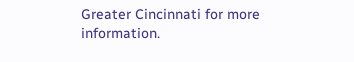Greater Cincinnati for more information.